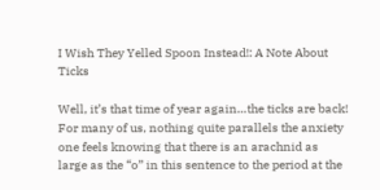I Wish They Yelled Spoon Instead!: A Note About Ticks

Well, it’s that time of year again…the ticks are back! For many of us, nothing quite parallels the anxiety one feels knowing that there is an arachnid as large as the “o” in this sentence to the period at the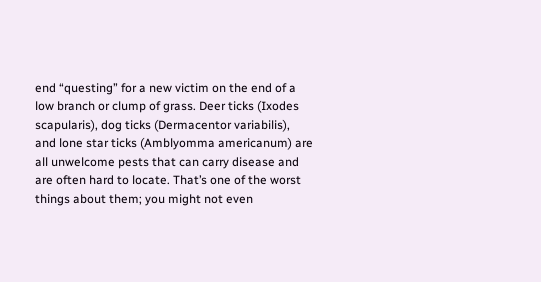end “questing” for a new victim on the end of a low branch or clump of grass. Deer ticks (Ixodes scapularis), dog ticks (Dermacentor variabilis), and lone star ticks (Amblyomma americanum) are all unwelcome pests that can carry disease and are often hard to locate. That’s one of the worst things about them; you might not even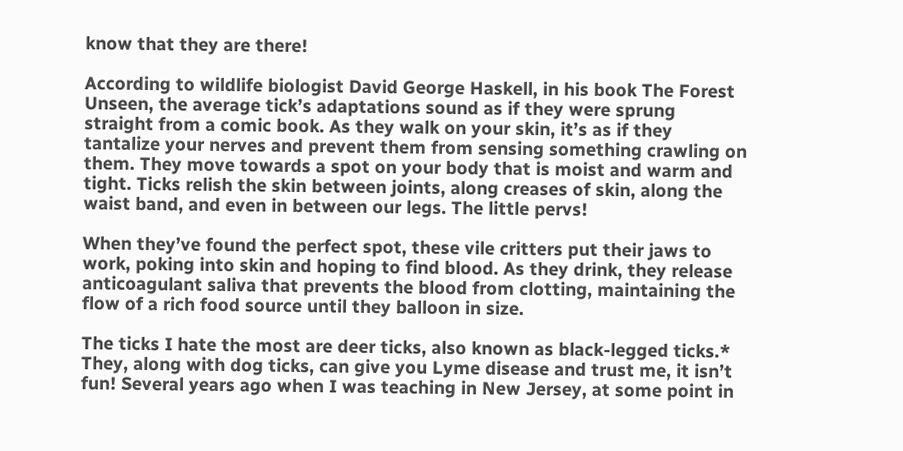know that they are there!

According to wildlife biologist David George Haskell, in his book The Forest Unseen, the average tick’s adaptations sound as if they were sprung straight from a comic book. As they walk on your skin, it’s as if they tantalize your nerves and prevent them from sensing something crawling on them. They move towards a spot on your body that is moist and warm and tight. Ticks relish the skin between joints, along creases of skin, along the waist band, and even in between our legs. The little pervs!

When they’ve found the perfect spot, these vile critters put their jaws to work, poking into skin and hoping to find blood. As they drink, they release anticoagulant saliva that prevents the blood from clotting, maintaining the flow of a rich food source until they balloon in size.

The ticks I hate the most are deer ticks, also known as black-legged ticks.* They, along with dog ticks, can give you Lyme disease and trust me, it isn’t fun! Several years ago when I was teaching in New Jersey, at some point in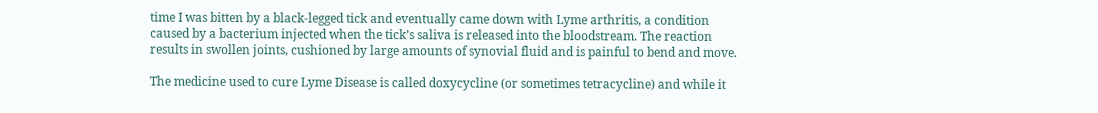time I was bitten by a black-legged tick and eventually came down with Lyme arthritis, a condition caused by a bacterium injected when the tick’s saliva is released into the bloodstream. The reaction results in swollen joints, cushioned by large amounts of synovial fluid and is painful to bend and move.

The medicine used to cure Lyme Disease is called doxycycline (or sometimes tetracycline) and while it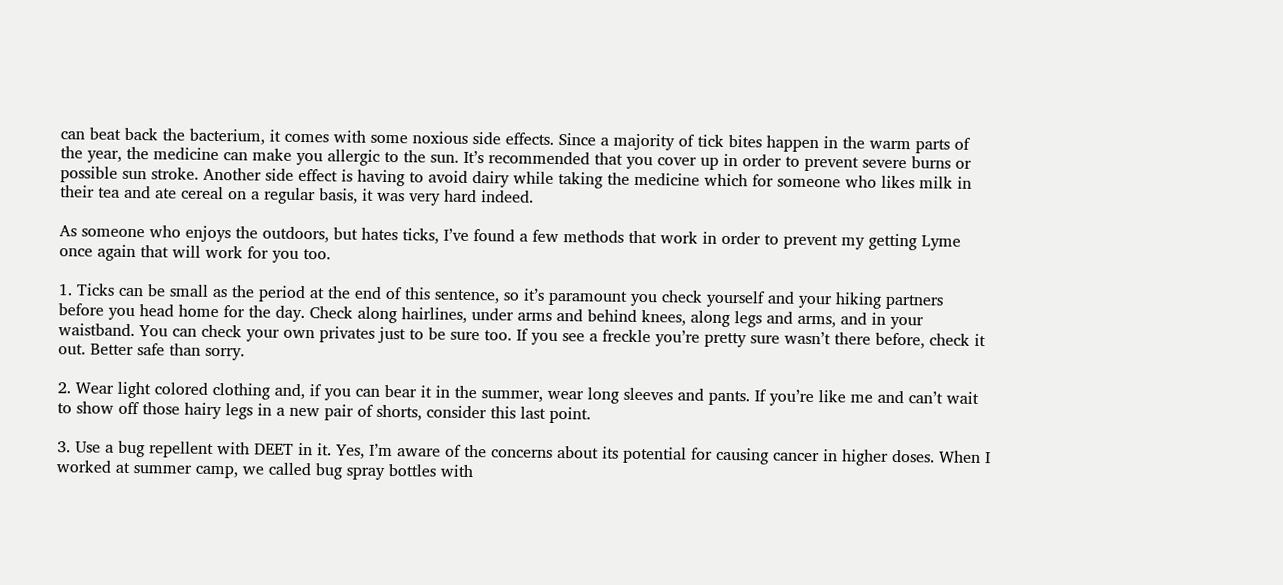can beat back the bacterium, it comes with some noxious side effects. Since a majority of tick bites happen in the warm parts of the year, the medicine can make you allergic to the sun. It’s recommended that you cover up in order to prevent severe burns or possible sun stroke. Another side effect is having to avoid dairy while taking the medicine which for someone who likes milk in their tea and ate cereal on a regular basis, it was very hard indeed.

As someone who enjoys the outdoors, but hates ticks, I’ve found a few methods that work in order to prevent my getting Lyme once again that will work for you too.

1. Ticks can be small as the period at the end of this sentence, so it’s paramount you check yourself and your hiking partners before you head home for the day. Check along hairlines, under arms and behind knees, along legs and arms, and in your waistband. You can check your own privates just to be sure too. If you see a freckle you’re pretty sure wasn’t there before, check it out. Better safe than sorry.

2. Wear light colored clothing and, if you can bear it in the summer, wear long sleeves and pants. If you’re like me and can’t wait to show off those hairy legs in a new pair of shorts, consider this last point.

3. Use a bug repellent with DEET in it. Yes, I’m aware of the concerns about its potential for causing cancer in higher doses. When I worked at summer camp, we called bug spray bottles with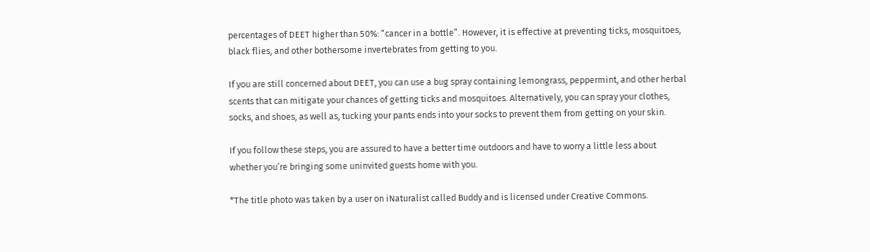percentages of DEET higher than 50%: “cancer in a bottle”. However, it is effective at preventing ticks, mosquitoes, black flies, and other bothersome invertebrates from getting to you.

If you are still concerned about DEET, you can use a bug spray containing lemongrass, peppermint, and other herbal scents that can mitigate your chances of getting ticks and mosquitoes. Alternatively, you can spray your clothes, socks, and shoes, as well as, tucking your pants ends into your socks to prevent them from getting on your skin.

If you follow these steps, you are assured to have a better time outdoors and have to worry a little less about whether you’re bringing some uninvited guests home with you.

*The title photo was taken by a user on iNaturalist called Buddy and is licensed under Creative Commons.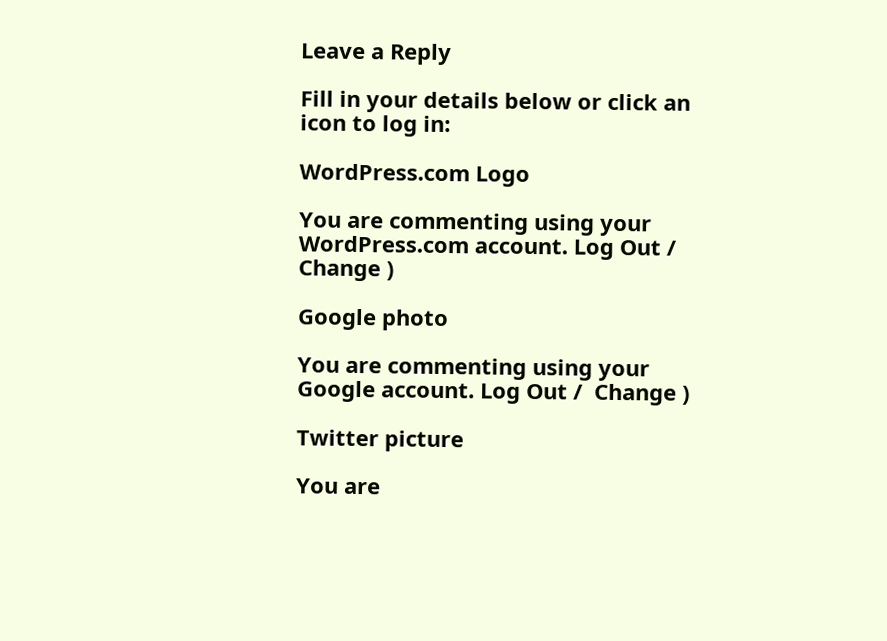Leave a Reply

Fill in your details below or click an icon to log in:

WordPress.com Logo

You are commenting using your WordPress.com account. Log Out /  Change )

Google photo

You are commenting using your Google account. Log Out /  Change )

Twitter picture

You are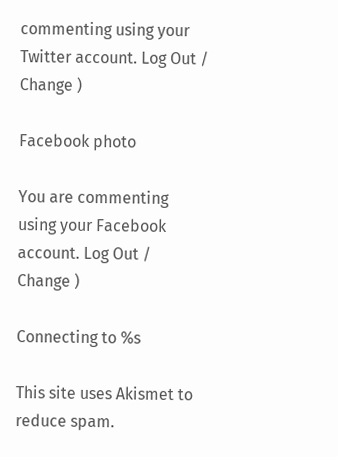commenting using your Twitter account. Log Out /  Change )

Facebook photo

You are commenting using your Facebook account. Log Out /  Change )

Connecting to %s

This site uses Akismet to reduce spam.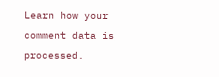Learn how your comment data is processed.